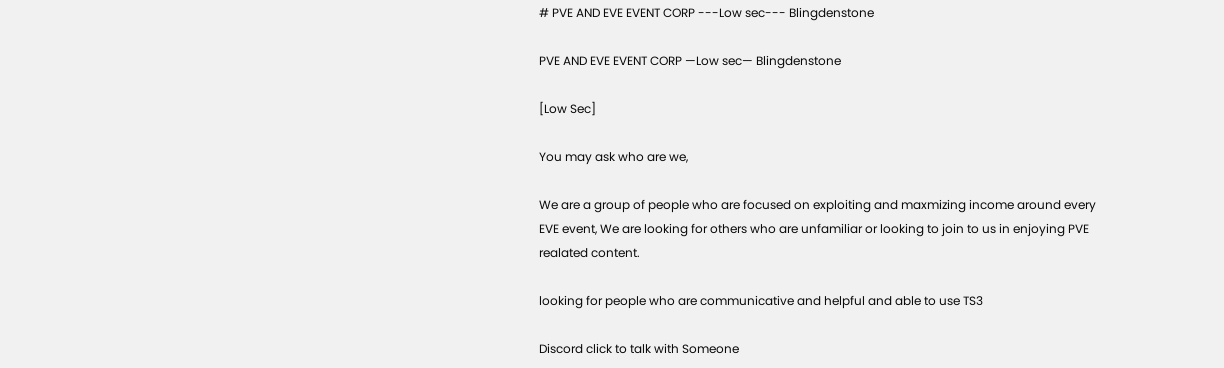# PVE AND EVE EVENT CORP ---Low sec--- Blingdenstone

PVE AND EVE EVENT CORP —Low sec— Blingdenstone

[Low Sec]

You may ask who are we,

We are a group of people who are focused on exploiting and maxmizing income around every EVE event, We are looking for others who are unfamiliar or looking to join to us in enjoying PVE realated content.

looking for people who are communicative and helpful and able to use TS3

Discord click to talk with Someone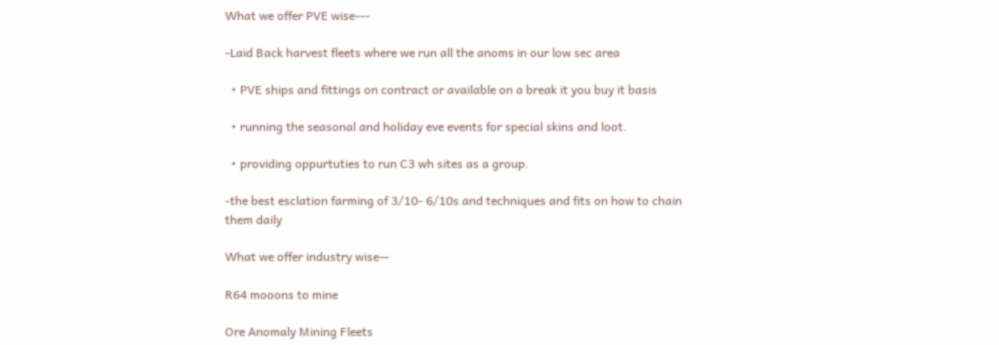What we offer PVE wise---

-Laid Back harvest fleets where we run all the anoms in our low sec area

  • PVE ships and fittings on contract or available on a break it you buy it basis

  • running the seasonal and holiday eve events for special skins and loot.

  • providing oppurtuties to run C3 wh sites as a group.

-the best esclation farming of 3/10- 6/10s and techniques and fits on how to chain them daily

What we offer industry wise—

R64 mooons to mine

Ore Anomaly Mining Fleets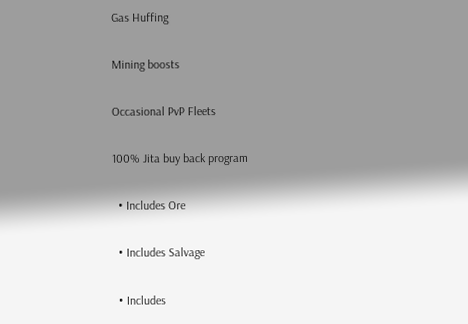Gas Huffing

Mining boosts

Occasional PvP Fleets

100% Jita buy back program

  • Includes Ore

  • Includes Salvage

  • Includes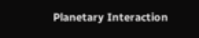Planetary Interaction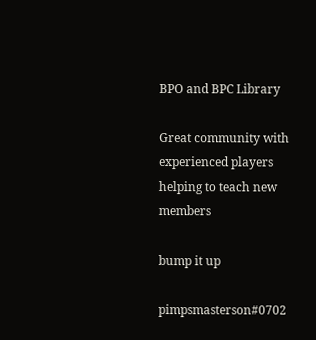BPO and BPC Library

Great community with experienced players helping to teach new members

bump it up

pimpsmasterson#0702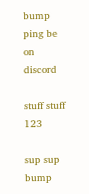bump ping be on discord

stuff stuff 123

sup sup bump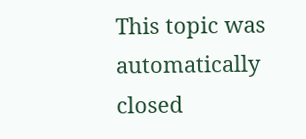This topic was automatically closed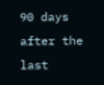90 days after the last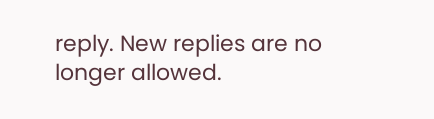reply. New replies are no longer allowed.